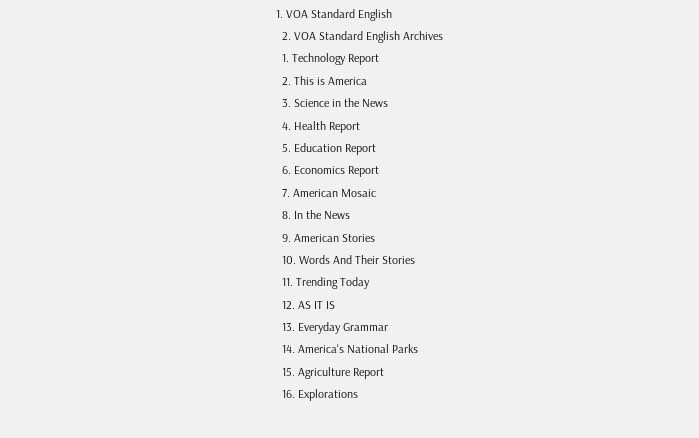1. VOA Standard English
  2. VOA Standard English Archives
  1. Technology Report
  2. This is America
  3. Science in the News
  4. Health Report
  5. Education Report
  6. Economics Report
  7. American Mosaic
  8. In the News
  9. American Stories
  10. Words And Their Stories
  11. Trending Today
  12. AS IT IS
  13. Everyday Grammar
  14. America's National Parks
  15. Agriculture Report
  16. Explorations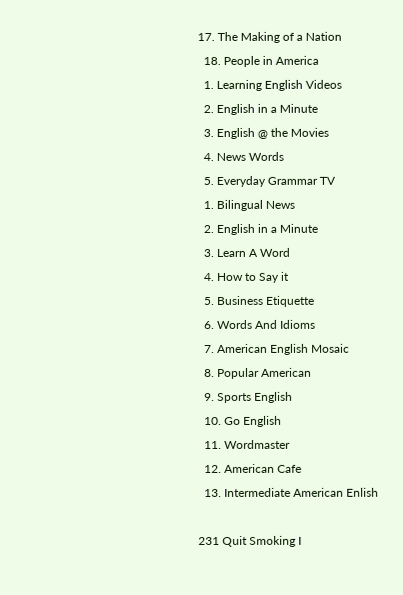17. The Making of a Nation
  18. People in America
  1. Learning English Videos
  2. English in a Minute
  3. English @ the Movies
  4. News Words
  5. Everyday Grammar TV
  1. Bilingual News
  2. English in a Minute
  3. Learn A Word
  4. How to Say it
  5. Business Etiquette
  6. Words And Idioms
  7. American English Mosaic
  8. Popular American
  9. Sports English
  10. Go English
  11. Wordmaster
  12. American Cafe
  13. Intermediate American Enlish

231 Quit Smoking I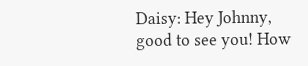Daisy: Hey Johnny, good to see you! How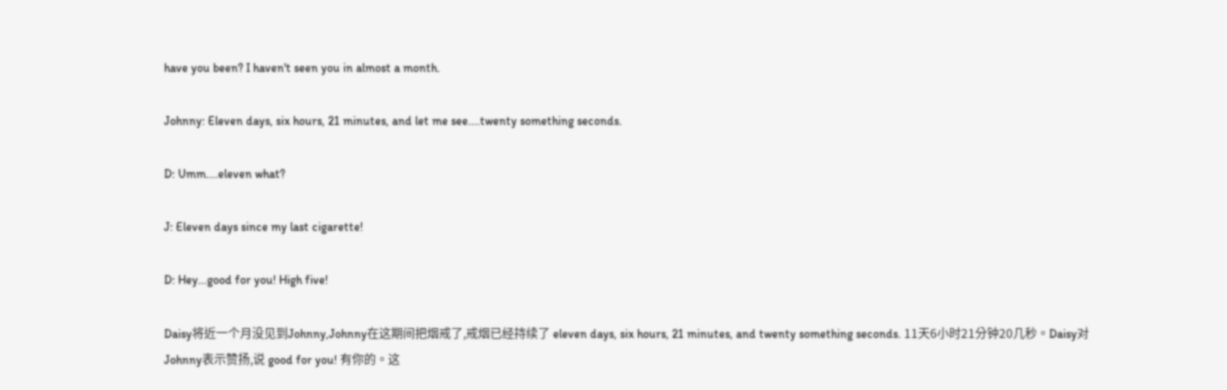have you been? I haven't seen you in almost a month.

Johnny: Eleven days, six hours, 21 minutes, and let me see....twenty something seconds.

D: Umm....eleven what?

J: Eleven days since my last cigarette!

D: Hey...good for you! High five!

Daisy将近一个月没见到Johnny,Johnny在这期间把烟戒了,戒烟已经持续了 eleven days, six hours, 21 minutes, and twenty something seconds. 11天6小时21分钟20几秒。Daisy对Johnny表示赞扬,说 good for you! 有你的。这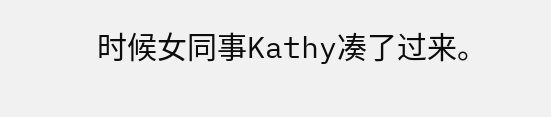时候女同事Kathy凑了过来。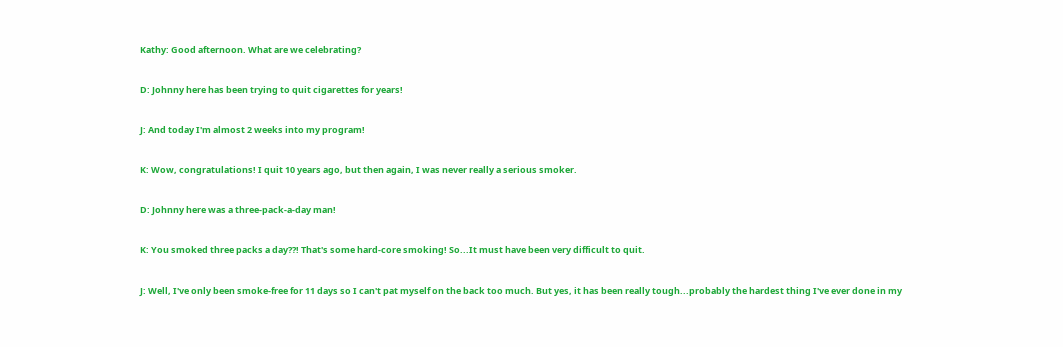Kathy: Good afternoon. What are we celebrating?

D: Johnny here has been trying to quit cigarettes for years!

J: And today I'm almost 2 weeks into my program!

K: Wow, congratulations! I quit 10 years ago, but then again, I was never really a serious smoker.

D: Johnny here was a three-pack-a-day man!

K: You smoked three packs a day??! That's some hard-core smoking! So...It must have been very difficult to quit.

J: Well, I've only been smoke-free for 11 days so I can't pat myself on the back too much. But yes, it has been really tough...probably the hardest thing I've ever done in my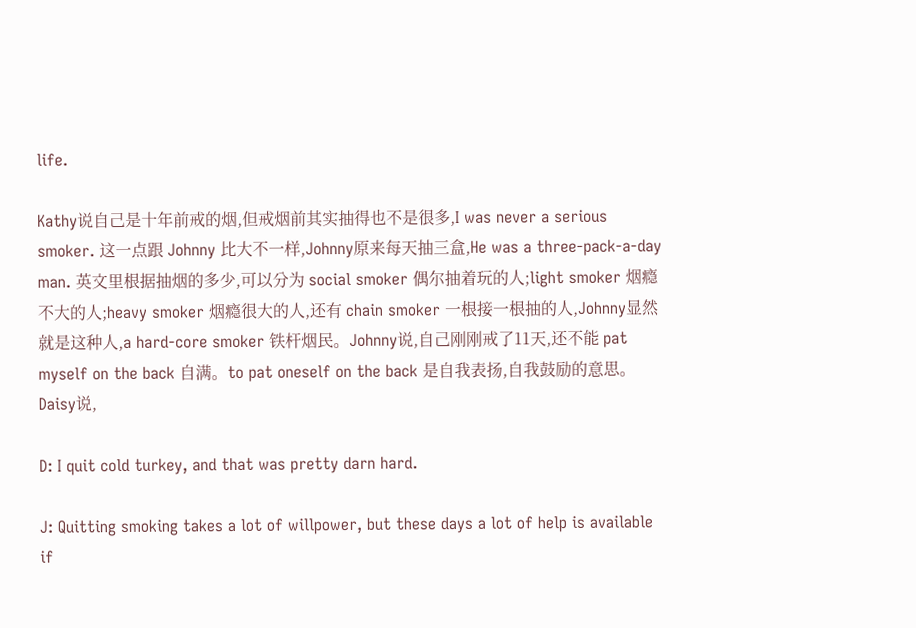life.

Kathy说自己是十年前戒的烟,但戒烟前其实抽得也不是很多,I was never a serious smoker. 这一点跟 Johnny 比大不一样,Johnny原来每天抽三盒,He was a three-pack-a-day man. 英文里根据抽烟的多少,可以分为 social smoker 偶尔抽着玩的人;light smoker 烟瘾不大的人;heavy smoker 烟瘾很大的人,还有 chain smoker 一根接一根抽的人,Johnny显然就是这种人,a hard-core smoker 铁杆烟民。Johnny说,自己刚刚戒了11天,还不能 pat myself on the back 自满。to pat oneself on the back 是自我表扬,自我鼓励的意思。  Daisy说,

D: I quit cold turkey, and that was pretty darn hard.

J: Quitting smoking takes a lot of willpower, but these days a lot of help is available if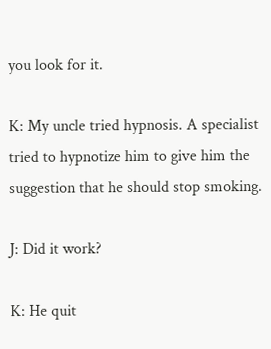you look for it.

K: My uncle tried hypnosis. A specialist tried to hypnotize him to give him the suggestion that he should stop smoking.

J: Did it work?

K: He quit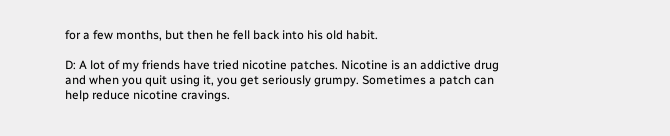for a few months, but then he fell back into his old habit.

D: A lot of my friends have tried nicotine patches. Nicotine is an addictive drug and when you quit using it, you get seriously grumpy. Sometimes a patch can help reduce nicotine cravings.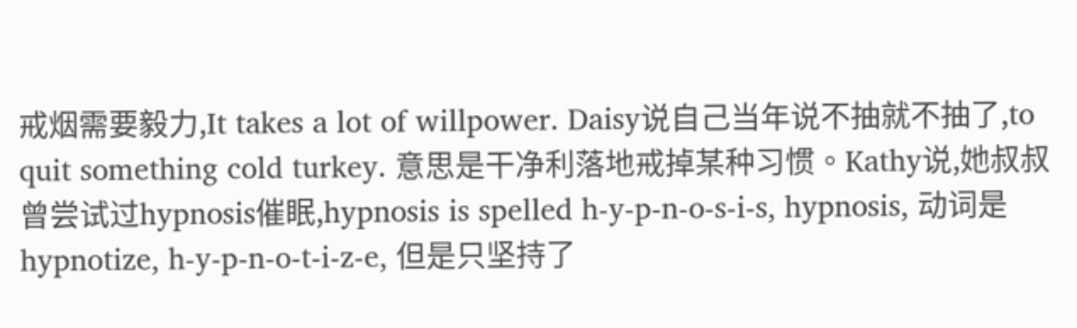戒烟需要毅力,It takes a lot of willpower. Daisy说自己当年说不抽就不抽了,to quit something cold turkey. 意思是干净利落地戒掉某种习惯。Kathy说,她叔叔曾尝试过hypnosis催眠,hypnosis is spelled h-y-p-n-o-s-i-s, hypnosis, 动词是 hypnotize, h-y-p-n-o-t-i-z-e, 但是只坚持了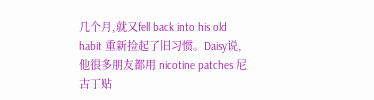几个月,就又fell back into his old habit 重新捡起了旧习惯。Daisy说,他很多朋友都用 nicotine patches 尼古丁贴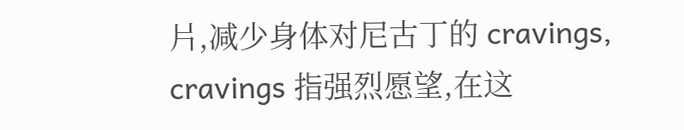片,减少身体对尼古丁的 cravings, cravings 指强烈愿望,在这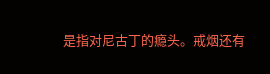是指对尼古丁的瘾头。戒烟还有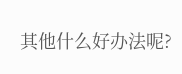其他什么好办法呢?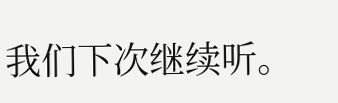我们下次继续听。